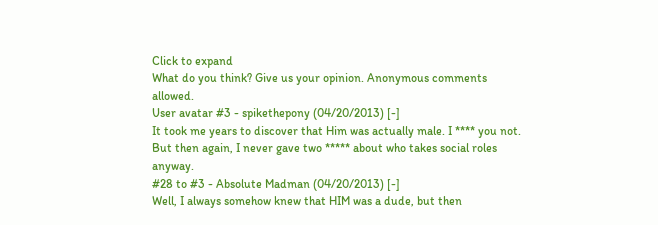Click to expand
What do you think? Give us your opinion. Anonymous comments allowed.
User avatar #3 - spikethepony (04/20/2013) [-]
It took me years to discover that Him was actually male. I **** you not.
But then again, I never gave two ***** about who takes social roles anyway.
#28 to #3 - Absolute Madman (04/20/2013) [-]
Well, I always somehow knew that HIM was a dude, but then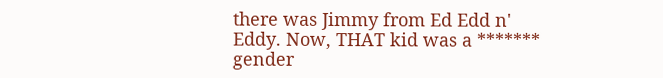there was Jimmy from Ed Edd n' Eddy. Now, THAT kid was a ******* gender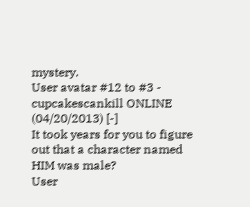mystery.
User avatar #12 to #3 - cupcakescankill ONLINE (04/20/2013) [-]
It took years for you to figure out that a character named HIM was male?
User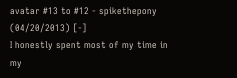avatar #13 to #12 - spikethepony (04/20/2013) [-]
I honestly spent most of my time in my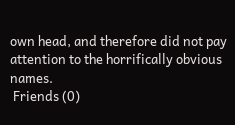own head, and therefore did not pay attention to the horrifically obvious names.
 Friends (0)